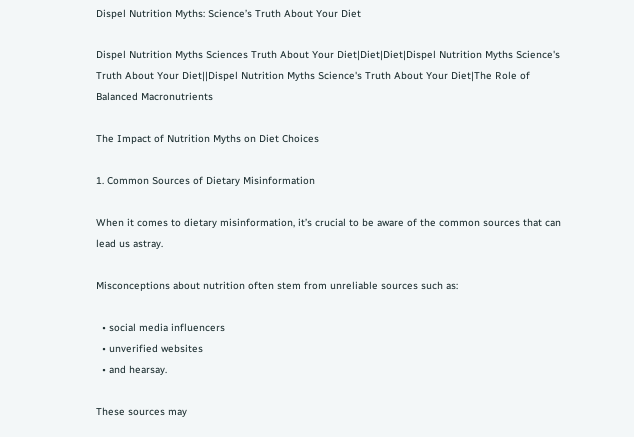Dispel Nutrition Myths: Science’s Truth About Your Diet

Dispel Nutrition Myths Sciences Truth About Your Diet|Diet|Diet|Dispel Nutrition Myths Science's Truth About Your Diet||Dispel Nutrition Myths Science's Truth About Your Diet|The Role of Balanced Macronutrients

The Impact of Nutrition Myths on Diet Choices

1. Common Sources of Dietary Misinformation

When it comes to dietary misinformation, it’s crucial to be aware of the common sources that can lead us astray.

Misconceptions about nutrition often stem from unreliable sources such as:

  • social media influencers
  • unverified websites
  • and hearsay.

These sources may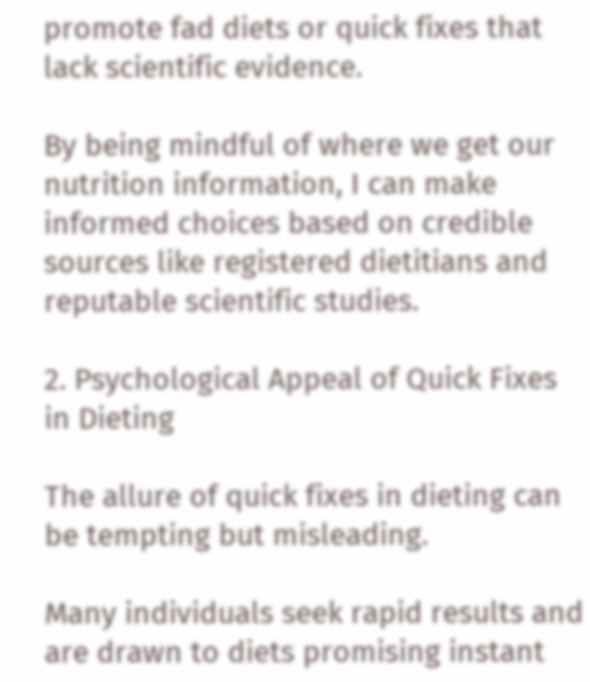promote fad diets or quick fixes that lack scientific evidence.

By being mindful of where we get our nutrition information, I can make informed choices based on credible sources like registered dietitians and reputable scientific studies.

2. Psychological Appeal of Quick Fixes in Dieting

The allure of quick fixes in dieting can be tempting but misleading.

Many individuals seek rapid results and are drawn to diets promising instant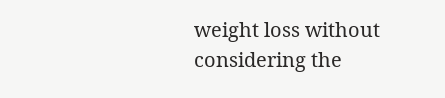weight loss without considering the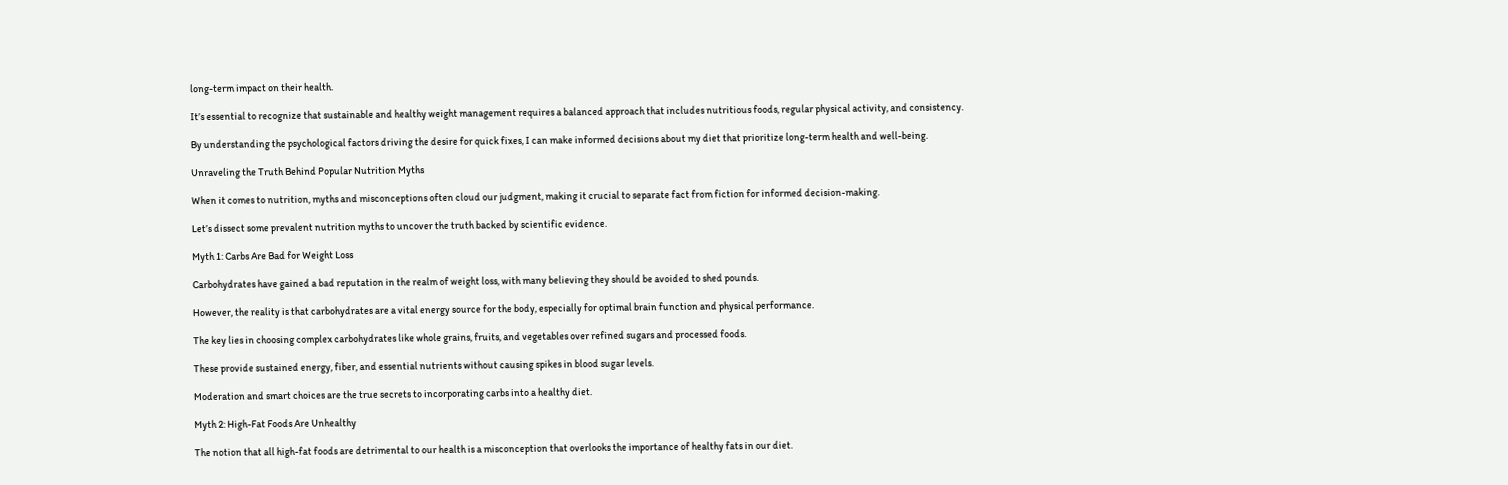long-term impact on their health.

It’s essential to recognize that sustainable and healthy weight management requires a balanced approach that includes nutritious foods, regular physical activity, and consistency.

By understanding the psychological factors driving the desire for quick fixes, I can make informed decisions about my diet that prioritize long-term health and well-being.

Unraveling the Truth Behind Popular Nutrition Myths

When it comes to nutrition, myths and misconceptions often cloud our judgment, making it crucial to separate fact from fiction for informed decision-making.

Let’s dissect some prevalent nutrition myths to uncover the truth backed by scientific evidence.

Myth 1: Carbs Are Bad for Weight Loss

Carbohydrates have gained a bad reputation in the realm of weight loss, with many believing they should be avoided to shed pounds.

However, the reality is that carbohydrates are a vital energy source for the body, especially for optimal brain function and physical performance.

The key lies in choosing complex carbohydrates like whole grains, fruits, and vegetables over refined sugars and processed foods.

These provide sustained energy, fiber, and essential nutrients without causing spikes in blood sugar levels.

Moderation and smart choices are the true secrets to incorporating carbs into a healthy diet.

Myth 2: High-Fat Foods Are Unhealthy

The notion that all high-fat foods are detrimental to our health is a misconception that overlooks the importance of healthy fats in our diet.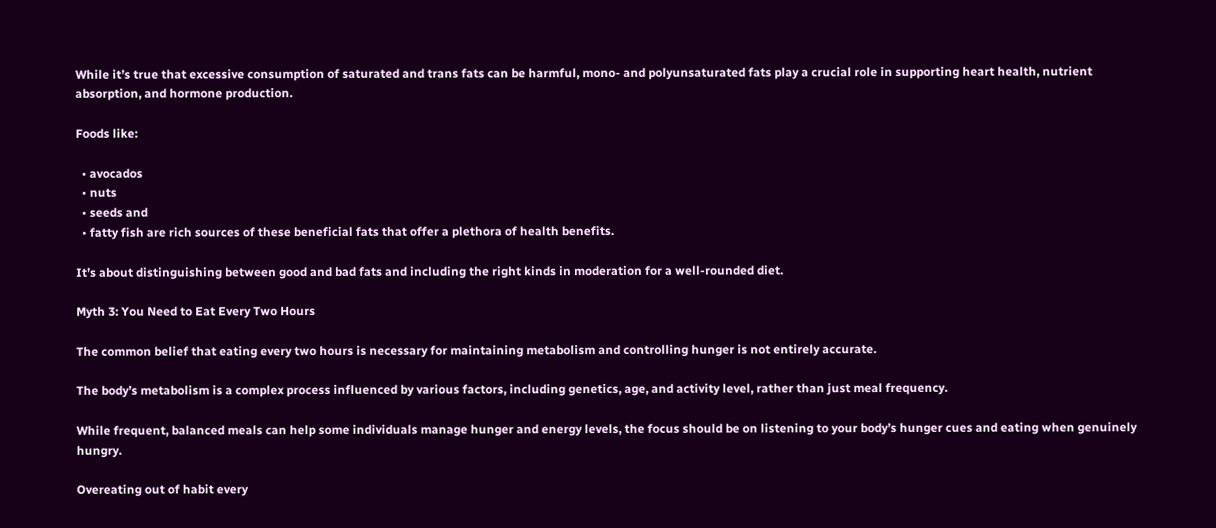While it’s true that excessive consumption of saturated and trans fats can be harmful, mono- and polyunsaturated fats play a crucial role in supporting heart health, nutrient absorption, and hormone production.

Foods like:

  • avocados
  • nuts
  • seeds and
  • fatty fish are rich sources of these beneficial fats that offer a plethora of health benefits.

It’s about distinguishing between good and bad fats and including the right kinds in moderation for a well-rounded diet.

Myth 3: You Need to Eat Every Two Hours

The common belief that eating every two hours is necessary for maintaining metabolism and controlling hunger is not entirely accurate.

The body’s metabolism is a complex process influenced by various factors, including genetics, age, and activity level, rather than just meal frequency.

While frequent, balanced meals can help some individuals manage hunger and energy levels, the focus should be on listening to your body’s hunger cues and eating when genuinely hungry.

Overeating out of habit every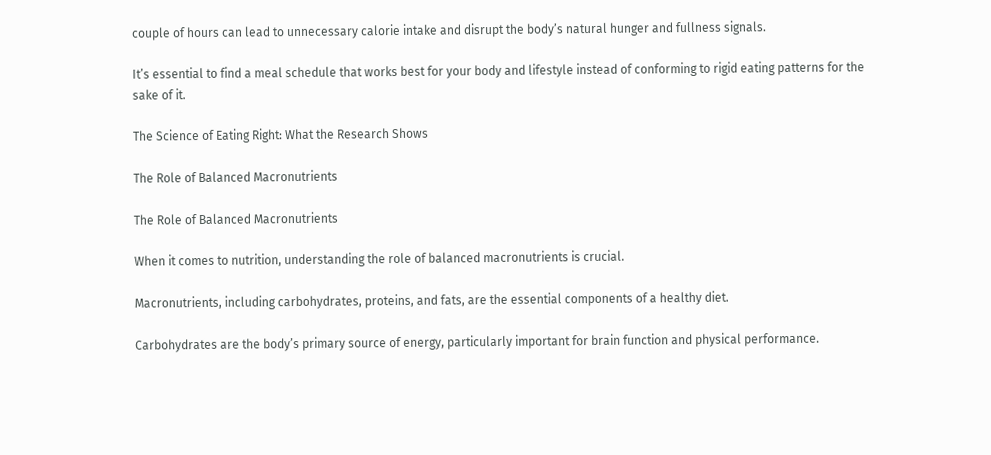couple of hours can lead to unnecessary calorie intake and disrupt the body’s natural hunger and fullness signals.

It’s essential to find a meal schedule that works best for your body and lifestyle instead of conforming to rigid eating patterns for the sake of it.

The Science of Eating Right: What the Research Shows

The Role of Balanced Macronutrients

The Role of Balanced Macronutrients

When it comes to nutrition, understanding the role of balanced macronutrients is crucial.

Macronutrients, including carbohydrates, proteins, and fats, are the essential components of a healthy diet.

Carbohydrates are the body’s primary source of energy, particularly important for brain function and physical performance.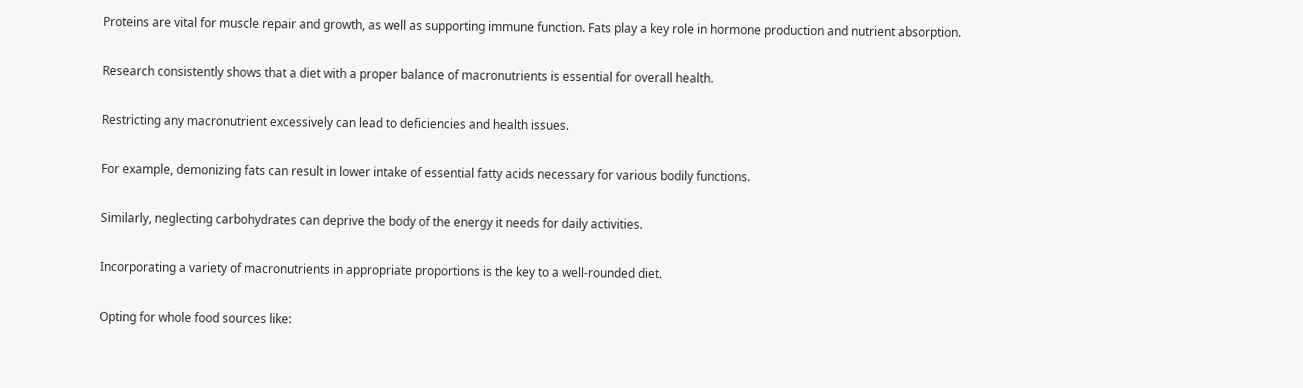Proteins are vital for muscle repair and growth, as well as supporting immune function. Fats play a key role in hormone production and nutrient absorption.

Research consistently shows that a diet with a proper balance of macronutrients is essential for overall health.

Restricting any macronutrient excessively can lead to deficiencies and health issues.

For example, demonizing fats can result in lower intake of essential fatty acids necessary for various bodily functions.

Similarly, neglecting carbohydrates can deprive the body of the energy it needs for daily activities.

Incorporating a variety of macronutrients in appropriate proportions is the key to a well-rounded diet.

Opting for whole food sources like: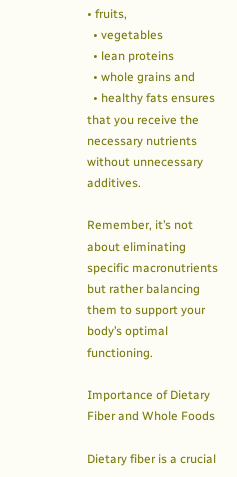• fruits,
  • vegetables
  • lean proteins
  • whole grains and
  • healthy fats ensures that you receive the necessary nutrients without unnecessary additives.

Remember, it’s not about eliminating specific macronutrients but rather balancing them to support your body’s optimal functioning.

Importance of Dietary Fiber and Whole Foods

Dietary fiber is a crucial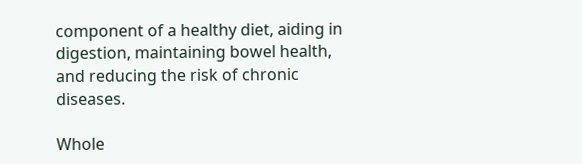component of a healthy diet, aiding in digestion, maintaining bowel health, and reducing the risk of chronic diseases.

Whole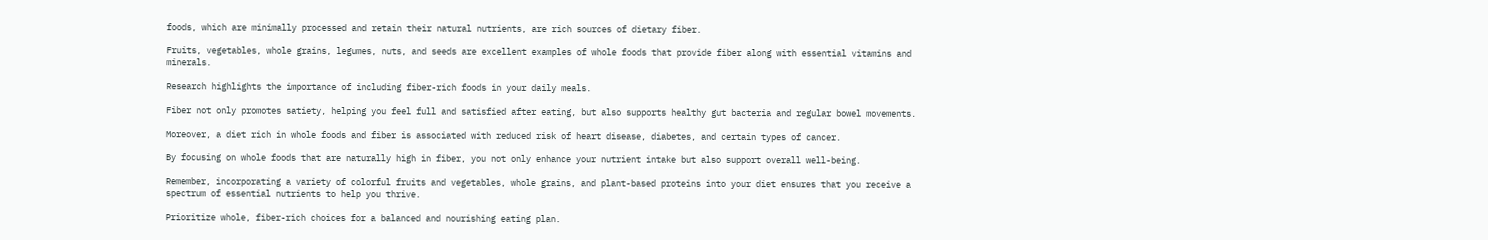foods, which are minimally processed and retain their natural nutrients, are rich sources of dietary fiber.

Fruits, vegetables, whole grains, legumes, nuts, and seeds are excellent examples of whole foods that provide fiber along with essential vitamins and minerals.

Research highlights the importance of including fiber-rich foods in your daily meals.

Fiber not only promotes satiety, helping you feel full and satisfied after eating, but also supports healthy gut bacteria and regular bowel movements.

Moreover, a diet rich in whole foods and fiber is associated with reduced risk of heart disease, diabetes, and certain types of cancer.

By focusing on whole foods that are naturally high in fiber, you not only enhance your nutrient intake but also support overall well-being.

Remember, incorporating a variety of colorful fruits and vegetables, whole grains, and plant-based proteins into your diet ensures that you receive a spectrum of essential nutrients to help you thrive.

Prioritize whole, fiber-rich choices for a balanced and nourishing eating plan.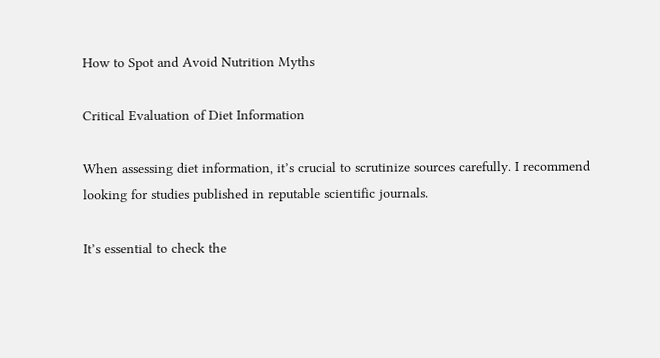How to Spot and Avoid Nutrition Myths

Critical Evaluation of Diet Information

When assessing diet information, it’s crucial to scrutinize sources carefully. I recommend looking for studies published in reputable scientific journals.

It’s essential to check the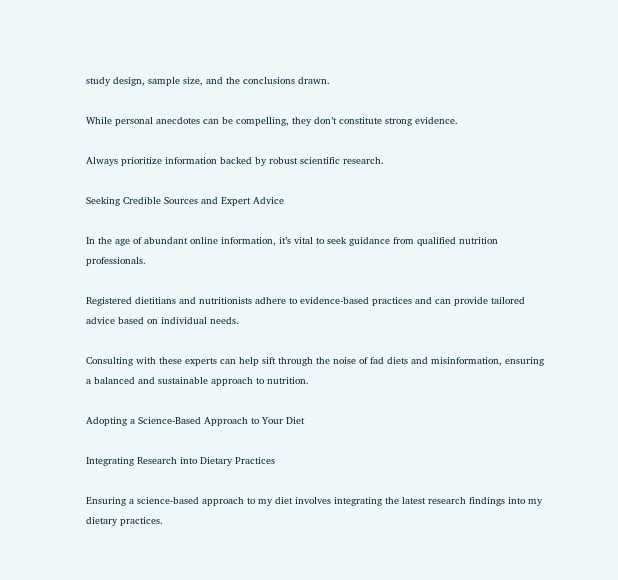study design, sample size, and the conclusions drawn.

While personal anecdotes can be compelling, they don’t constitute strong evidence.

Always prioritize information backed by robust scientific research.

Seeking Credible Sources and Expert Advice

In the age of abundant online information, it’s vital to seek guidance from qualified nutrition professionals.

Registered dietitians and nutritionists adhere to evidence-based practices and can provide tailored advice based on individual needs.

Consulting with these experts can help sift through the noise of fad diets and misinformation, ensuring a balanced and sustainable approach to nutrition.

Adopting a Science-Based Approach to Your Diet

Integrating Research into Dietary Practices

Ensuring a science-based approach to my diet involves integrating the latest research findings into my dietary practices.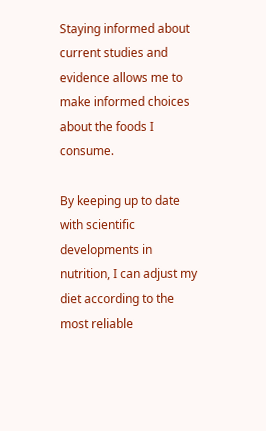Staying informed about current studies and evidence allows me to make informed choices about the foods I consume.

By keeping up to date with scientific developments in nutrition, I can adjust my diet according to the most reliable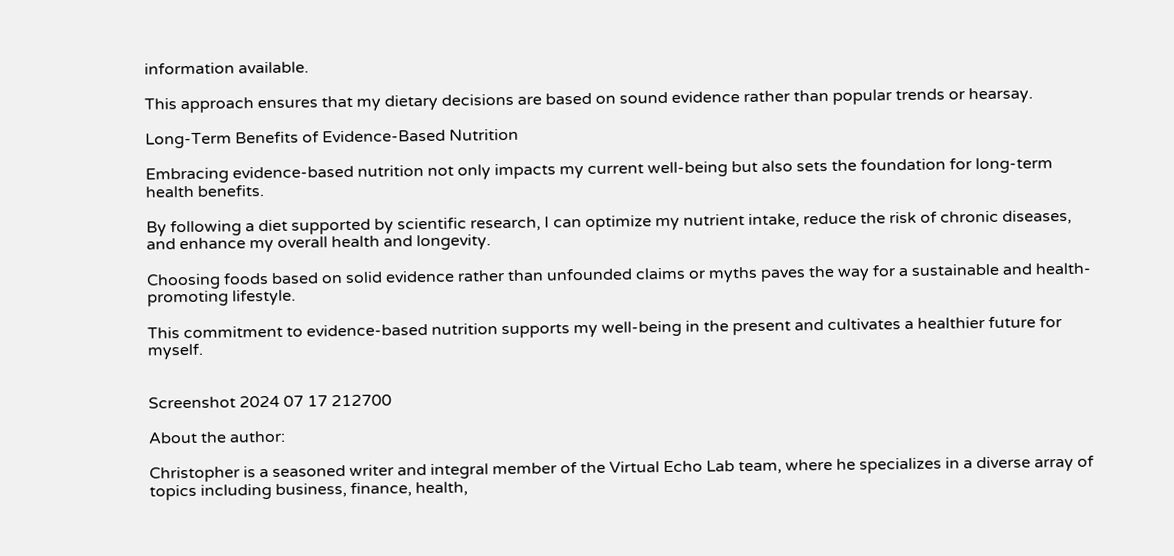information available.

This approach ensures that my dietary decisions are based on sound evidence rather than popular trends or hearsay.

Long-Term Benefits of Evidence-Based Nutrition

Embracing evidence-based nutrition not only impacts my current well-being but also sets the foundation for long-term health benefits.

By following a diet supported by scientific research, I can optimize my nutrient intake, reduce the risk of chronic diseases, and enhance my overall health and longevity.

Choosing foods based on solid evidence rather than unfounded claims or myths paves the way for a sustainable and health-promoting lifestyle.

This commitment to evidence-based nutrition supports my well-being in the present and cultivates a healthier future for myself.


Screenshot 2024 07 17 212700

About the author:

Christopher is a seasoned writer and integral member of the Virtual Echo Lab team, where he specializes in a diverse array of topics including business, finance, health,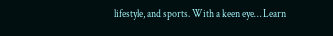lifestyle, and sports. With a keen eye… Learn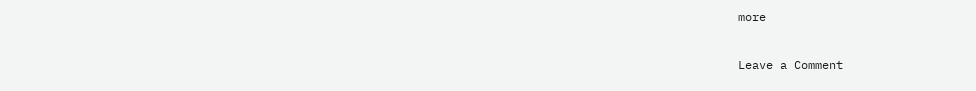more

Leave a Comment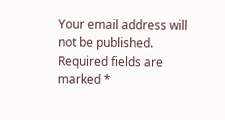Your email address will not be published. Required fields are marked *